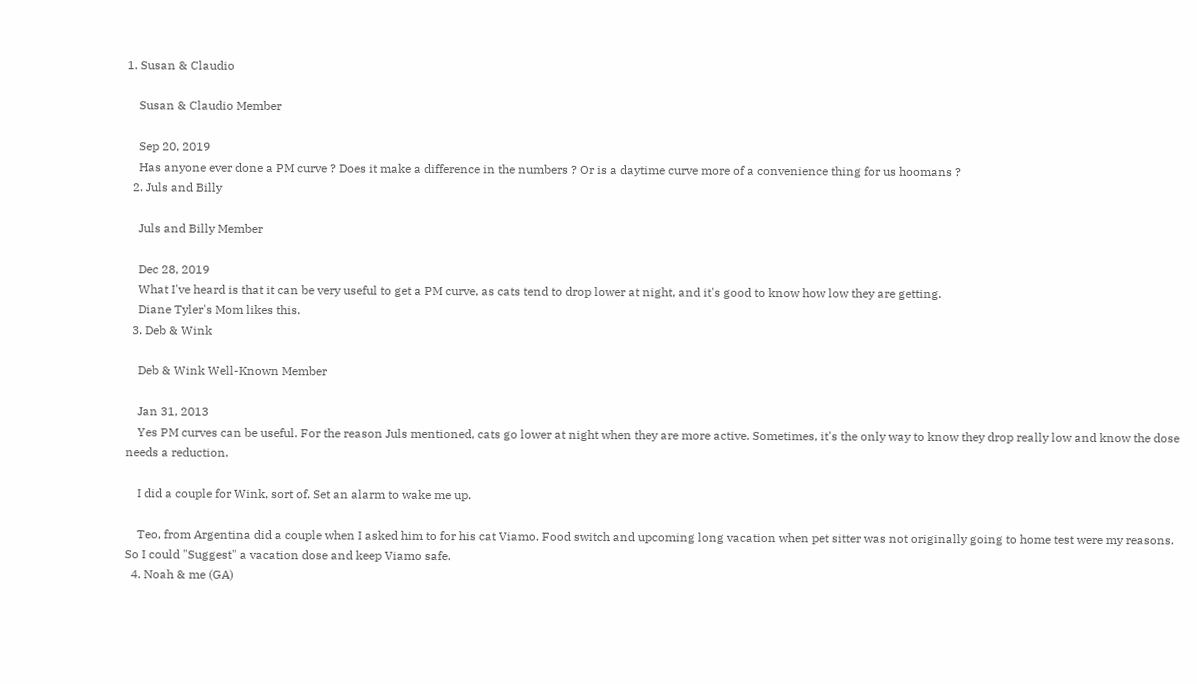1. Susan & Claudio

    Susan & Claudio Member

    Sep 20, 2019
    Has anyone ever done a PM curve ? Does it make a difference in the numbers ? Or is a daytime curve more of a convenience thing for us hoomans ?
  2. Juls and Billy

    Juls and Billy Member

    Dec 28, 2019
    What I've heard is that it can be very useful to get a PM curve, as cats tend to drop lower at night, and it's good to know how low they are getting.
    Diane Tyler's Mom likes this.
  3. Deb & Wink

    Deb & Wink Well-Known Member

    Jan 31, 2013
    Yes PM curves can be useful. For the reason Juls mentioned, cats go lower at night when they are more active. Sometimes, it's the only way to know they drop really low and know the dose needs a reduction.

    I did a couple for Wink, sort of. Set an alarm to wake me up.

    Teo, from Argentina did a couple when I asked him to for his cat Viamo. Food switch and upcoming long vacation when pet sitter was not originally going to home test were my reasons. So I could "Suggest" a vacation dose and keep Viamo safe.
  4. Noah & me (GA)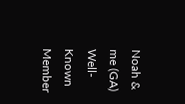Noah & me (GA) Well-Known Member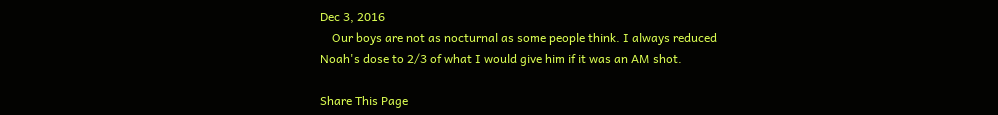Dec 3, 2016
    Our boys are not as nocturnal as some people think. I always reduced Noah's dose to 2/3 of what I would give him if it was an AM shot.

Share This Page